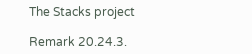The Stacks project

Remark 20.24.3.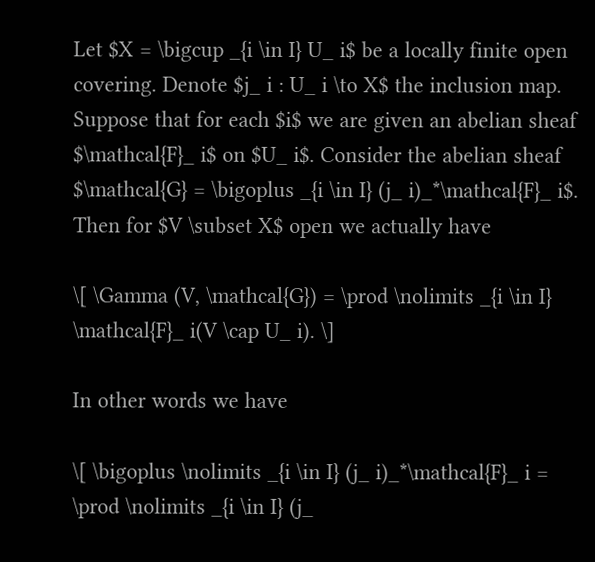Let $X = \bigcup _{i \in I} U_ i$ be a locally finite open covering. Denote $j_ i : U_ i \to X$ the inclusion map. Suppose that for each $i$ we are given an abelian sheaf $\mathcal{F}_ i$ on $U_ i$. Consider the abelian sheaf $\mathcal{G} = \bigoplus _{i \in I} (j_ i)_*\mathcal{F}_ i$. Then for $V \subset X$ open we actually have

\[ \Gamma (V, \mathcal{G}) = \prod \nolimits _{i \in I} \mathcal{F}_ i(V \cap U_ i). \]

In other words we have

\[ \bigoplus \nolimits _{i \in I} (j_ i)_*\mathcal{F}_ i = \prod \nolimits _{i \in I} (j_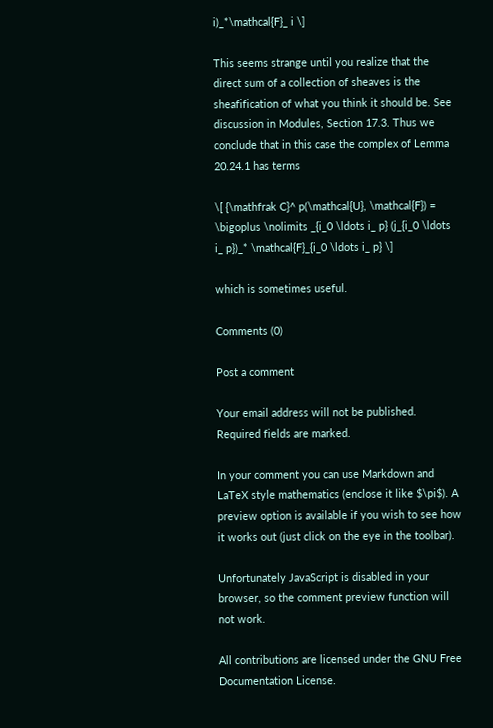i)_*\mathcal{F}_ i \]

This seems strange until you realize that the direct sum of a collection of sheaves is the sheafification of what you think it should be. See discussion in Modules, Section 17.3. Thus we conclude that in this case the complex of Lemma 20.24.1 has terms

\[ {\mathfrak C}^ p(\mathcal{U}, \mathcal{F}) = \bigoplus \nolimits _{i_0 \ldots i_ p} (j_{i_0 \ldots i_ p})_* \mathcal{F}_{i_0 \ldots i_ p} \]

which is sometimes useful.

Comments (0)

Post a comment

Your email address will not be published. Required fields are marked.

In your comment you can use Markdown and LaTeX style mathematics (enclose it like $\pi$). A preview option is available if you wish to see how it works out (just click on the eye in the toolbar).

Unfortunately JavaScript is disabled in your browser, so the comment preview function will not work.

All contributions are licensed under the GNU Free Documentation License.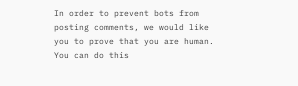In order to prevent bots from posting comments, we would like you to prove that you are human. You can do this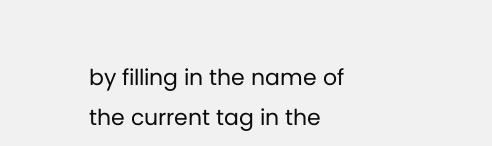by filling in the name of the current tag in the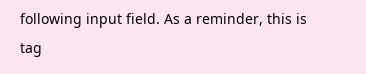following input field. As a reminder, this is tag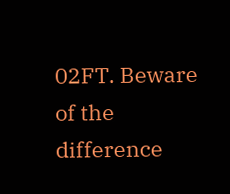02FT. Beware of the difference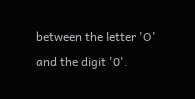between the letter 'O' and the digit '0'.